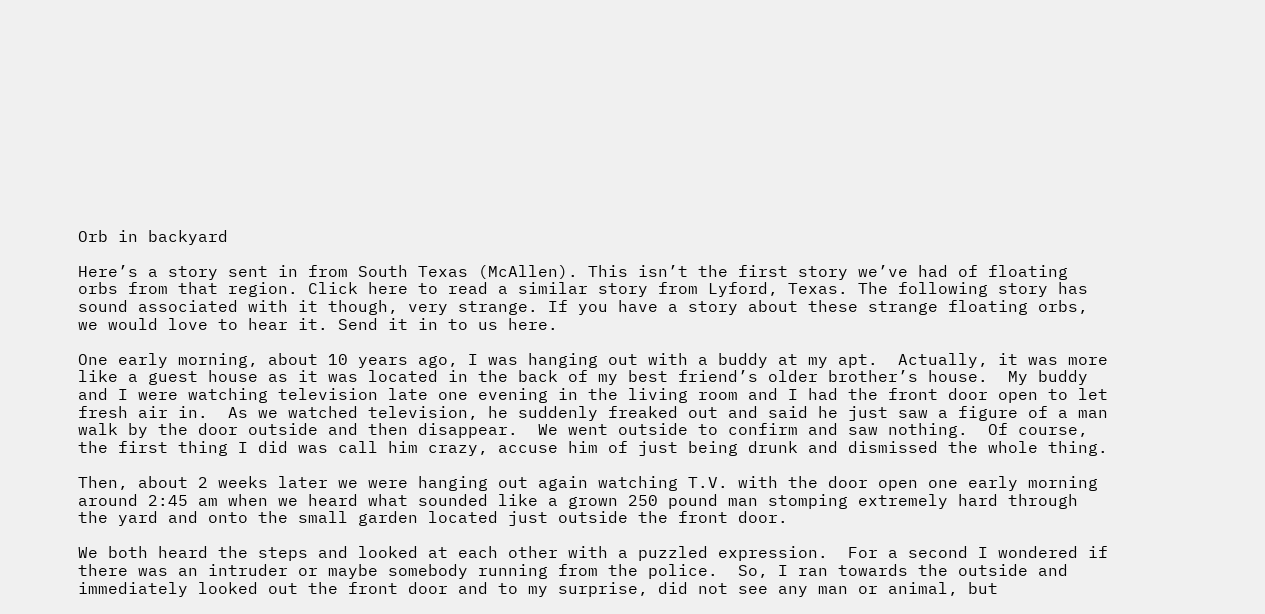Orb in backyard

Here’s a story sent in from South Texas (McAllen). This isn’t the first story we’ve had of floating orbs from that region. Click here to read a similar story from Lyford, Texas. The following story has sound associated with it though, very strange. If you have a story about these strange floating orbs, we would love to hear it. Send it in to us here.

One early morning, about 10 years ago, I was hanging out with a buddy at my apt.  Actually, it was more like a guest house as it was located in the back of my best friend’s older brother’s house.  My buddy and I were watching television late one evening in the living room and I had the front door open to let fresh air in.  As we watched television, he suddenly freaked out and said he just saw a figure of a man walk by the door outside and then disappear.  We went outside to confirm and saw nothing.  Of course, the first thing I did was call him crazy, accuse him of just being drunk and dismissed the whole thing.

Then, about 2 weeks later we were hanging out again watching T.V. with the door open one early morning around 2:45 am when we heard what sounded like a grown 250 pound man stomping extremely hard through the yard and onto the small garden located just outside the front door.

We both heard the steps and looked at each other with a puzzled expression.  For a second I wondered if there was an intruder or maybe somebody running from the police.  So, I ran towards the outside and immediately looked out the front door and to my surprise, did not see any man or animal, but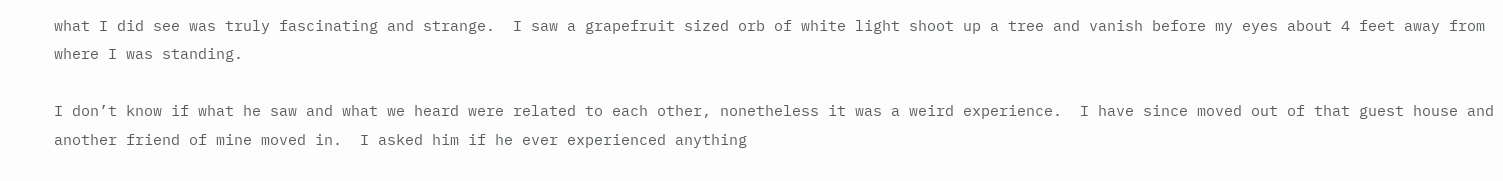what I did see was truly fascinating and strange.  I saw a grapefruit sized orb of white light shoot up a tree and vanish before my eyes about 4 feet away from where I was standing.

I don’t know if what he saw and what we heard were related to each other, nonetheless it was a weird experience.  I have since moved out of that guest house and another friend of mine moved in.  I asked him if he ever experienced anything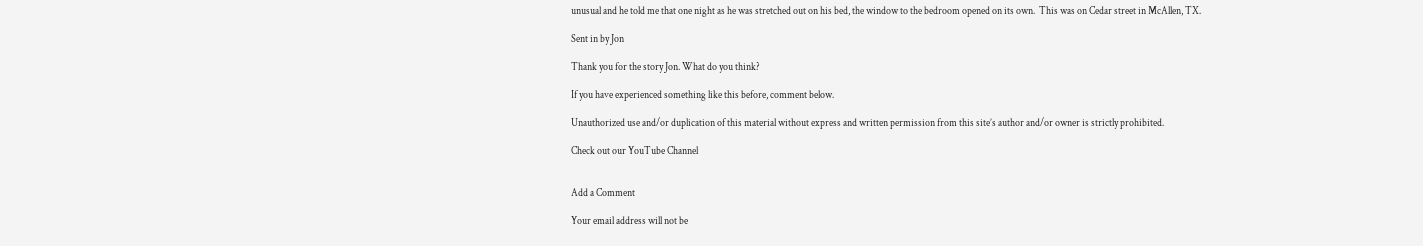unusual and he told me that one night as he was stretched out on his bed, the window to the bedroom opened on its own.  This was on Cedar street in McAllen, TX.

Sent in by Jon

Thank you for the story Jon. What do you think?

If you have experienced something like this before, comment below.

Unauthorized use and/or duplication of this material without express and written permission from this site’s author and/or owner is strictly prohibited.

Check out our YouTube Channel


Add a Comment

Your email address will not be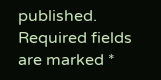published. Required fields are marked *